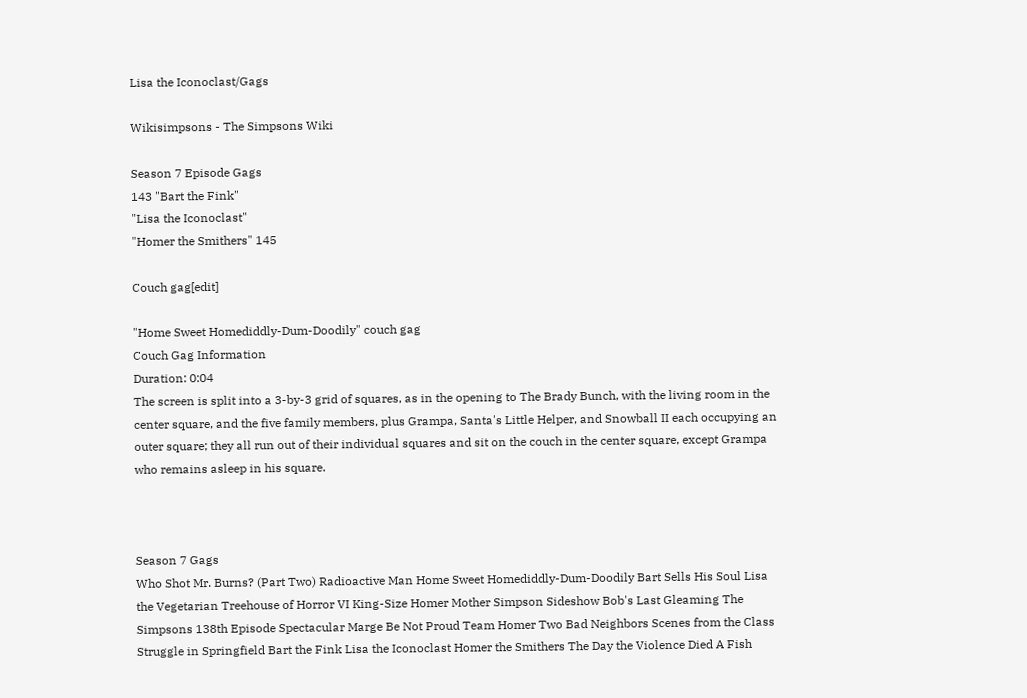Lisa the Iconoclast/Gags

Wikisimpsons - The Simpsons Wiki

Season 7 Episode Gags
143 "Bart the Fink"
"Lisa the Iconoclast"
"Homer the Smithers" 145

Couch gag[edit]

"Home Sweet Homediddly-Dum-Doodily" couch gag
Couch Gag Information
Duration: 0:04
The screen is split into a 3-by-3 grid of squares, as in the opening to The Brady Bunch, with the living room in the center square, and the five family members, plus Grampa, Santa's Little Helper, and Snowball II each occupying an outer square; they all run out of their individual squares and sit on the couch in the center square, except Grampa who remains asleep in his square.



Season 7 Gags
Who Shot Mr. Burns? (Part Two) Radioactive Man Home Sweet Homediddly-Dum-Doodily Bart Sells His Soul Lisa the Vegetarian Treehouse of Horror VI King-Size Homer Mother Simpson Sideshow Bob's Last Gleaming The Simpsons 138th Episode Spectacular Marge Be Not Proud Team Homer Two Bad Neighbors Scenes from the Class Struggle in Springfield Bart the Fink Lisa the Iconoclast Homer the Smithers The Day the Violence Died A Fish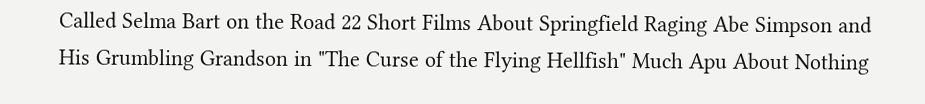Called Selma Bart on the Road 22 Short Films About Springfield Raging Abe Simpson and His Grumbling Grandson in "The Curse of the Flying Hellfish" Much Apu About Nothing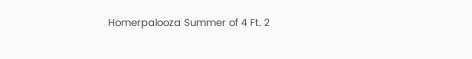Homerpalooza Summer of 4 Ft. 2